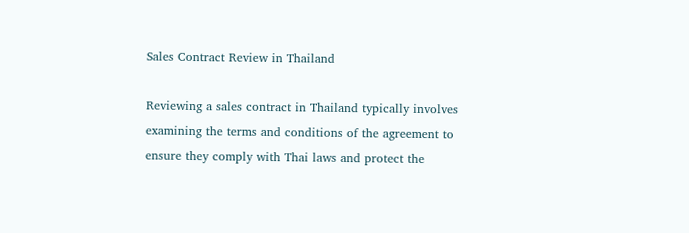Sales Contract Review in Thailand

Reviewing a sales contract in Thailand typically involves examining the terms and conditions of the agreement to ensure they comply with Thai laws and protect the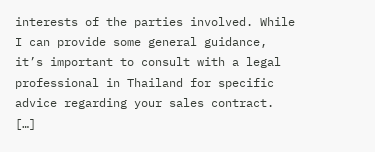interests of the parties involved. While I can provide some general guidance, it’s important to consult with a legal professional in Thailand for specific advice regarding your sales contract. […]